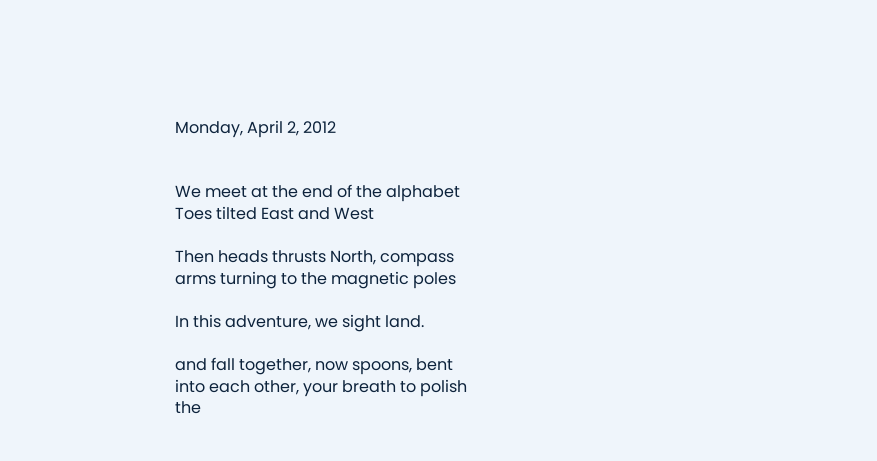Monday, April 2, 2012


We meet at the end of the alphabet
Toes tilted East and West

Then heads thrusts North, compass
arms turning to the magnetic poles

In this adventure, we sight land.

and fall together, now spoons, bent
into each other, your breath to polish
the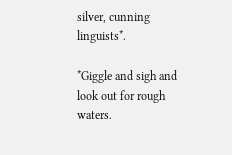silver, cunning linguists*.

*Giggle and sigh and look out for rough waters.